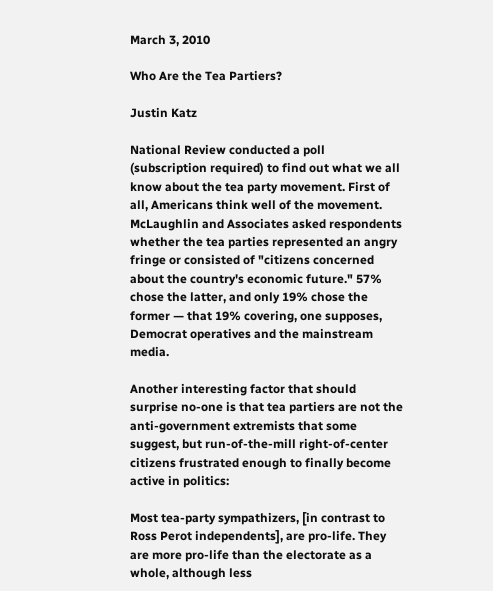March 3, 2010

Who Are the Tea Partiers?

Justin Katz

National Review conducted a poll (subscription required) to find out what we all know about the tea party movement. First of all, Americans think well of the movement. McLaughlin and Associates asked respondents whether the tea parties represented an angry fringe or consisted of "citizens concerned about the country's economic future." 57% chose the latter, and only 19% chose the former — that 19% covering, one supposes, Democrat operatives and the mainstream media.

Another interesting factor that should surprise no-one is that tea partiers are not the anti-government extremists that some suggest, but run-of-the-mill right-of-center citizens frustrated enough to finally become active in politics:

Most tea-party sympathizers, [in contrast to Ross Perot independents], are pro-life. They are more pro-life than the electorate as a whole, although less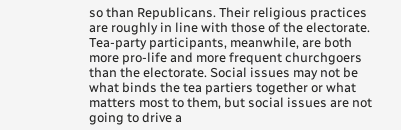so than Republicans. Their religious practices are roughly in line with those of the electorate. Tea-party participants, meanwhile, are both more pro-life and more frequent churchgoers than the electorate. Social issues may not be what binds the tea partiers together or what matters most to them, but social issues are not going to drive a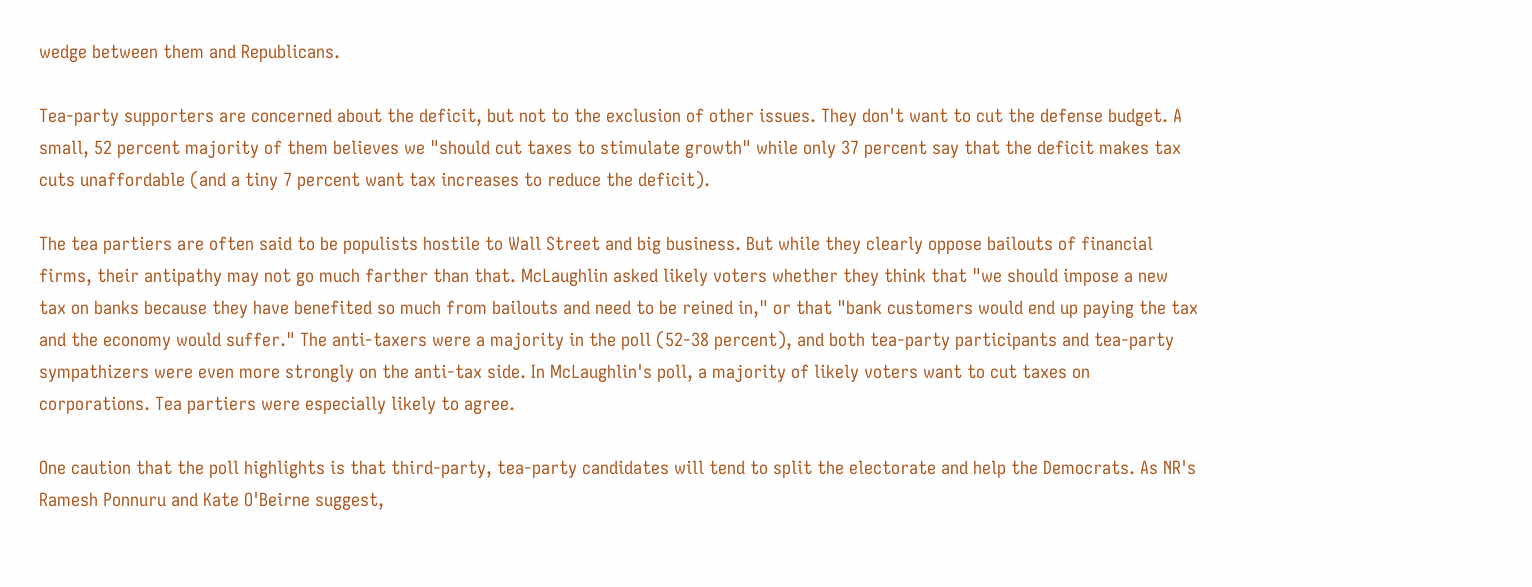wedge between them and Republicans.

Tea-party supporters are concerned about the deficit, but not to the exclusion of other issues. They don't want to cut the defense budget. A small, 52 percent majority of them believes we "should cut taxes to stimulate growth" while only 37 percent say that the deficit makes tax cuts unaffordable (and a tiny 7 percent want tax increases to reduce the deficit).

The tea partiers are often said to be populists hostile to Wall Street and big business. But while they clearly oppose bailouts of financial firms, their antipathy may not go much farther than that. McLaughlin asked likely voters whether they think that "we should impose a new tax on banks because they have benefited so much from bailouts and need to be reined in," or that "bank customers would end up paying the tax and the economy would suffer." The anti-taxers were a majority in the poll (52-38 percent), and both tea-party participants and tea-party sympathizers were even more strongly on the anti-tax side. In McLaughlin's poll, a majority of likely voters want to cut taxes on corporations. Tea partiers were especially likely to agree.

One caution that the poll highlights is that third-party, tea-party candidates will tend to split the electorate and help the Democrats. As NR's Ramesh Ponnuru and Kate O'Beirne suggest,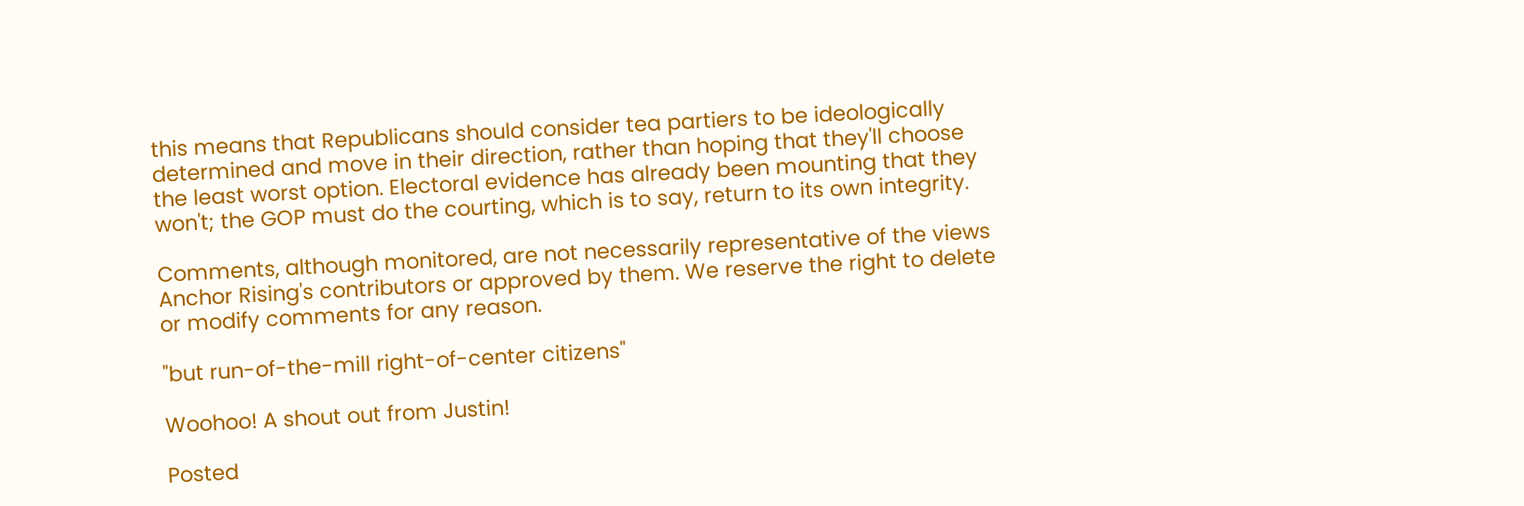this means that Republicans should consider tea partiers to be ideologically determined and move in their direction, rather than hoping that they'll choose the least worst option. Electoral evidence has already been mounting that they won't; the GOP must do the courting, which is to say, return to its own integrity.

Comments, although monitored, are not necessarily representative of the views Anchor Rising's contributors or approved by them. We reserve the right to delete or modify comments for any reason.

"but run-of-the-mill right-of-center citizens"

Woohoo! A shout out from Justin!

Posted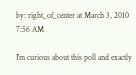by: right_of_center at March 3, 2010 7:56 AM

I'm curious about this poll and exactly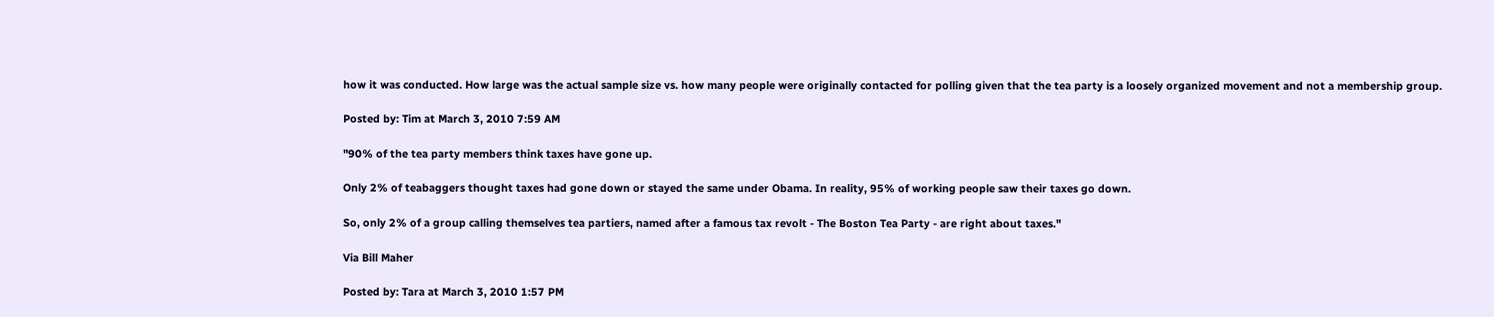how it was conducted. How large was the actual sample size vs. how many people were originally contacted for polling given that the tea party is a loosely organized movement and not a membership group.

Posted by: Tim at March 3, 2010 7:59 AM

"90% of the tea party members think taxes have gone up.

Only 2% of teabaggers thought taxes had gone down or stayed the same under Obama. In reality, 95% of working people saw their taxes go down.

So, only 2% of a group calling themselves tea partiers, named after a famous tax revolt - The Boston Tea Party - are right about taxes."

Via Bill Maher

Posted by: Tara at March 3, 2010 1:57 PM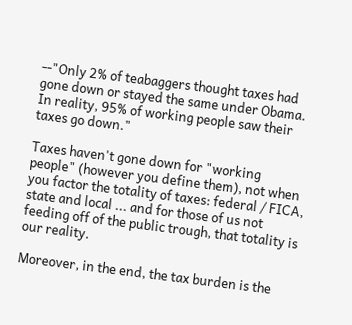--"Only 2% of teabaggers thought taxes had gone down or stayed the same under Obama. In reality, 95% of working people saw their taxes go down."

Taxes haven't gone down for "working people" (however you define them), not when you factor the totality of taxes: federal / FICA, state and local ... and for those of us not feeding off of the public trough, that totality is our reality.

Moreover, in the end, the tax burden is the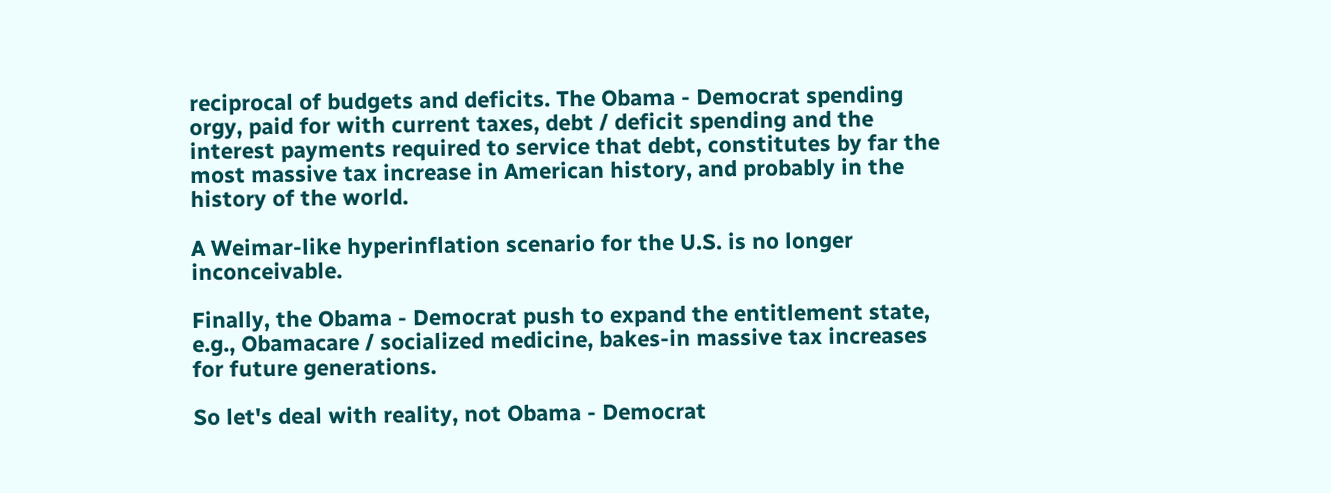reciprocal of budgets and deficits. The Obama - Democrat spending orgy, paid for with current taxes, debt / deficit spending and the interest payments required to service that debt, constitutes by far the most massive tax increase in American history, and probably in the history of the world.

A Weimar-like hyperinflation scenario for the U.S. is no longer inconceivable.

Finally, the Obama - Democrat push to expand the entitlement state, e.g., Obamacare / socialized medicine, bakes-in massive tax increases for future generations.

So let's deal with reality, not Obama - Democrat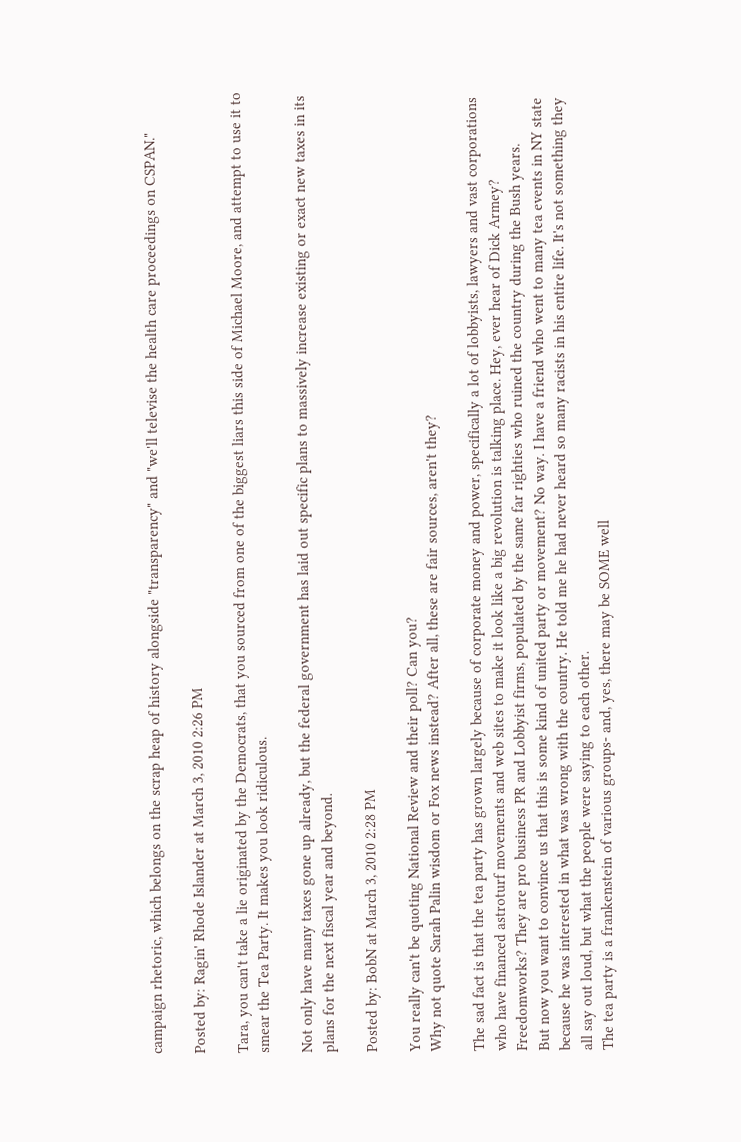campaign rhetoric, which belongs on the scrap heap of history alongside "transparency" and "we'll televise the health care proceedings on CSPAN."

Posted by: Ragin' Rhode Islander at March 3, 2010 2:26 PM

Tara, you can't take a lie originated by the Democrats, that you sourced from one of the biggest liars this side of Michael Moore, and attempt to use it to smear the Tea Party. It makes you look ridiculous.

Not only have many taxes gone up already, but the federal government has laid out specific plans to massively increase existing or exact new taxes in its plans for the next fiscal year and beyond.

Posted by: BobN at March 3, 2010 2:28 PM

You really can't be quoting National Review and their poll? Can you?
Why not quote Sarah Palin wisdom or Fox news instead? After all, these are fair sources, aren't they?

The sad fact is that the tea party has grown largely because of corporate money and power, specifically a lot of lobbyists, lawyers and vast corporations who have financed astroturf movements and web sites to make it look like a big revolution is talking place. Hey, ever hear of Dick Armey? Freedomworks? They are pro business PR and Lobbyist firms, populated by the same far righties who ruined the country during the Bush years.
But now you want to convince us that this is some kind of united party or movement? No way. I have a friend who went to many tea events in NY state because he was interested in what was wrong with the country. He told me he had never heard so many racists in his entire life. It's not something they all say out loud, but what the people were saying to each other.
The tea party is a frankenstein of various groups- and, yes, there may be SOME well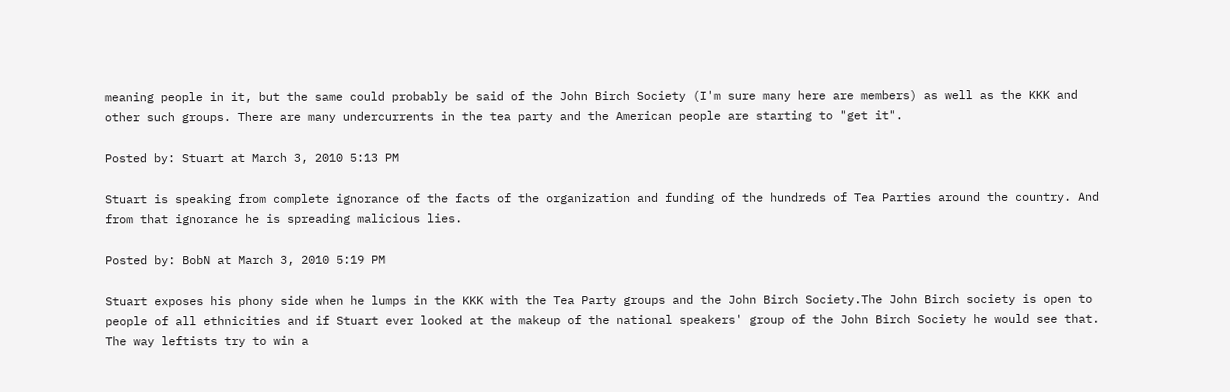meaning people in it, but the same could probably be said of the John Birch Society (I'm sure many here are members) as well as the KKK and other such groups. There are many undercurrents in the tea party and the American people are starting to "get it".

Posted by: Stuart at March 3, 2010 5:13 PM

Stuart is speaking from complete ignorance of the facts of the organization and funding of the hundreds of Tea Parties around the country. And from that ignorance he is spreading malicious lies.

Posted by: BobN at March 3, 2010 5:19 PM

Stuart exposes his phony side when he lumps in the KKK with the Tea Party groups and the John Birch Society.The John Birch society is open to people of all ethnicities and if Stuart ever looked at the makeup of the national speakers' group of the John Birch Society he would see that.
The way leftists try to win a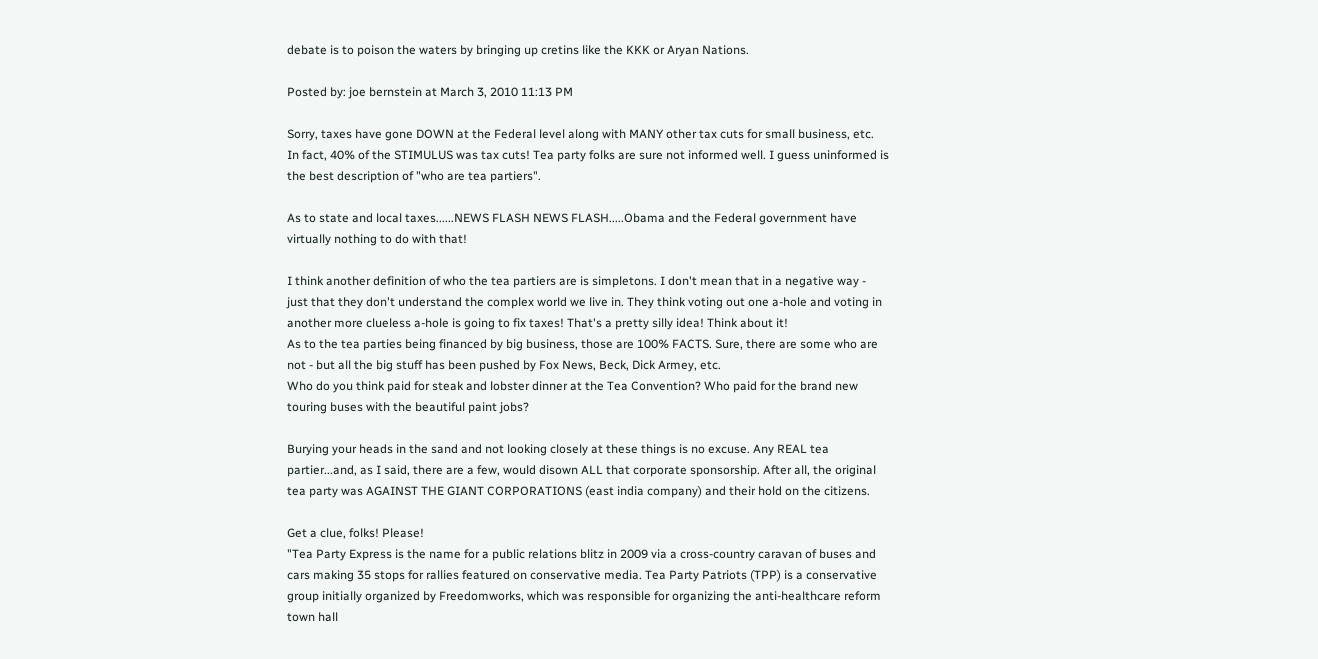debate is to poison the waters by bringing up cretins like the KKK or Aryan Nations.

Posted by: joe bernstein at March 3, 2010 11:13 PM

Sorry, taxes have gone DOWN at the Federal level along with MANY other tax cuts for small business, etc.
In fact, 40% of the STIMULUS was tax cuts! Tea party folks are sure not informed well. I guess uninformed is the best description of "who are tea partiers".

As to state and local taxes......NEWS FLASH NEWS FLASH.....Obama and the Federal government have virtually nothing to do with that!

I think another definition of who the tea partiers are is simpletons. I don't mean that in a negative way - just that they don't understand the complex world we live in. They think voting out one a-hole and voting in another more clueless a-hole is going to fix taxes! That's a pretty silly idea! Think about it!
As to the tea parties being financed by big business, those are 100% FACTS. Sure, there are some who are not - but all the big stuff has been pushed by Fox News, Beck, Dick Armey, etc.
Who do you think paid for steak and lobster dinner at the Tea Convention? Who paid for the brand new touring buses with the beautiful paint jobs?

Burying your heads in the sand and not looking closely at these things is no excuse. Any REAL tea partier...and, as I said, there are a few, would disown ALL that corporate sponsorship. After all, the original tea party was AGAINST THE GIANT CORPORATIONS (east india company) and their hold on the citizens.

Get a clue, folks! Please!
"Tea Party Express is the name for a public relations blitz in 2009 via a cross-country caravan of buses and cars making 35 stops for rallies featured on conservative media. Tea Party Patriots (TPP) is a conservative group initially organized by Freedomworks, which was responsible for organizing the anti-healthcare reform town hall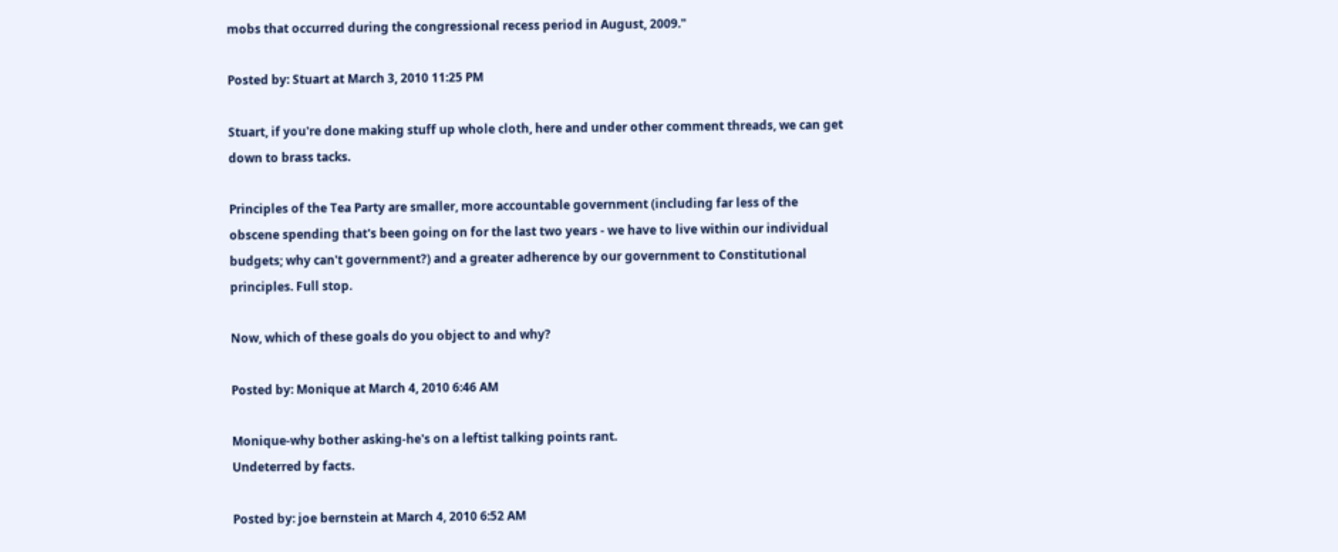mobs that occurred during the congressional recess period in August, 2009."

Posted by: Stuart at March 3, 2010 11:25 PM

Stuart, if you're done making stuff up whole cloth, here and under other comment threads, we can get down to brass tacks.

Principles of the Tea Party are smaller, more accountable government (including far less of the obscene spending that's been going on for the last two years - we have to live within our individual budgets; why can't government?) and a greater adherence by our government to Constitutional principles. Full stop.

Now, which of these goals do you object to and why?

Posted by: Monique at March 4, 2010 6:46 AM

Monique-why bother asking-he's on a leftist talking points rant.
Undeterred by facts.

Posted by: joe bernstein at March 4, 2010 6:52 AM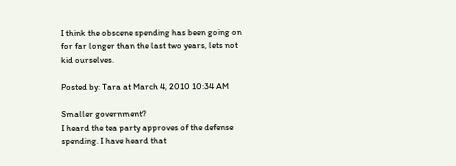I think the obscene spending has been going on for far longer than the last two years, lets not kid ourselves.

Posted by: Tara at March 4, 2010 10:34 AM

Smaller government?
I heard the tea party approves of the defense spending. I have heard that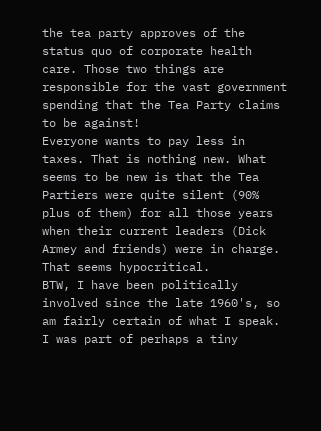the tea party approves of the status quo of corporate health care. Those two things are responsible for the vast government spending that the Tea Party claims to be against!
Everyone wants to pay less in taxes. That is nothing new. What seems to be new is that the Tea Partiers were quite silent (90% plus of them) for all those years when their current leaders (Dick Armey and friends) were in charge. That seems hypocritical.
BTW, I have been politically involved since the late 1960's, so am fairly certain of what I speak. I was part of perhaps a tiny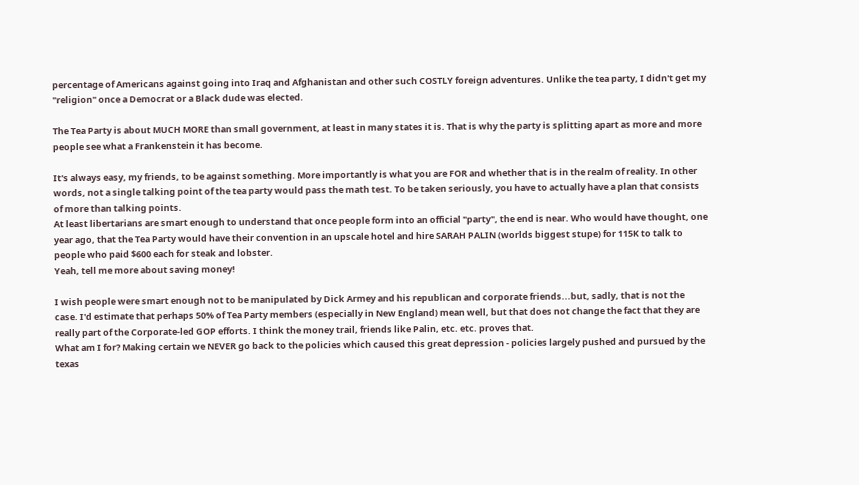percentage of Americans against going into Iraq and Afghanistan and other such COSTLY foreign adventures. Unlike the tea party, I didn't get my "religion" once a Democrat or a Black dude was elected.

The Tea Party is about MUCH MORE than small government, at least in many states it is. That is why the party is splitting apart as more and more people see what a Frankenstein it has become.

It's always easy, my friends, to be against something. More importantly is what you are FOR and whether that is in the realm of reality. In other words, not a single talking point of the tea party would pass the math test. To be taken seriously, you have to actually have a plan that consists of more than talking points.
At least libertarians are smart enough to understand that once people form into an official "party", the end is near. Who would have thought, one year ago, that the Tea Party would have their convention in an upscale hotel and hire SARAH PALIN (worlds biggest stupe) for 115K to talk to people who paid $600 each for steak and lobster.
Yeah, tell me more about saving money!

I wish people were smart enough not to be manipulated by Dick Armey and his republican and corporate friends...but, sadly, that is not the case. I'd estimate that perhaps 50% of Tea Party members (especially in New England) mean well, but that does not change the fact that they are really part of the Corporate-led GOP efforts. I think the money trail, friends like Palin, etc. etc. proves that.
What am I for? Making certain we NEVER go back to the policies which caused this great depression - policies largely pushed and pursued by the texas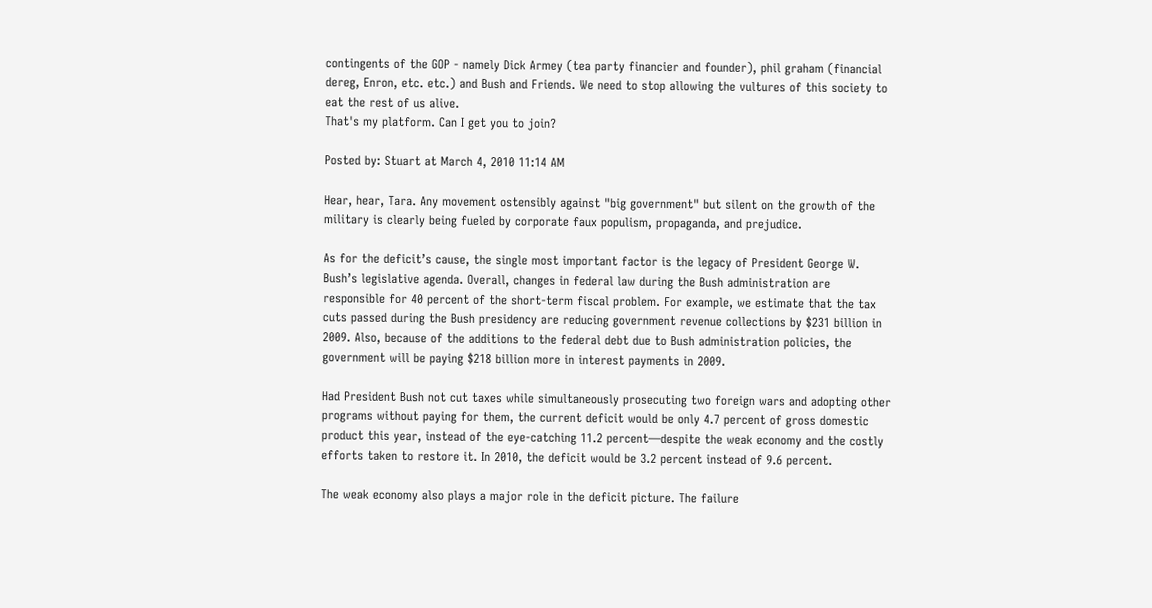contingents of the GOP - namely Dick Armey (tea party financier and founder), phil graham (financial dereg, Enron, etc. etc.) and Bush and Friends. We need to stop allowing the vultures of this society to eat the rest of us alive.
That's my platform. Can I get you to join?

Posted by: Stuart at March 4, 2010 11:14 AM

Hear, hear, Tara. Any movement ostensibly against "big government" but silent on the growth of the military is clearly being fueled by corporate faux populism, propaganda, and prejudice.

As for the deficit’s cause, the single most important factor is the legacy of President George W. Bush’s legislative agenda. Overall, changes in federal law during the Bush administration are responsible for 40 percent of the short-term fiscal problem. For example, we estimate that the tax cuts passed during the Bush presidency are reducing government revenue collections by $231 billion in 2009. Also, because of the additions to the federal debt due to Bush administration policies, the government will be paying $218 billion more in interest payments in 2009.

Had President Bush not cut taxes while simultaneously prosecuting two foreign wars and adopting other programs without paying for them, the current deficit would be only 4.7 percent of gross domestic product this year, instead of the eye-catching 11.2 percent—despite the weak economy and the costly efforts taken to restore it. In 2010, the deficit would be 3.2 percent instead of 9.6 percent.

The weak economy also plays a major role in the deficit picture. The failure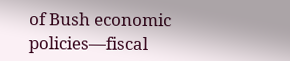of Bush economic policies—fiscal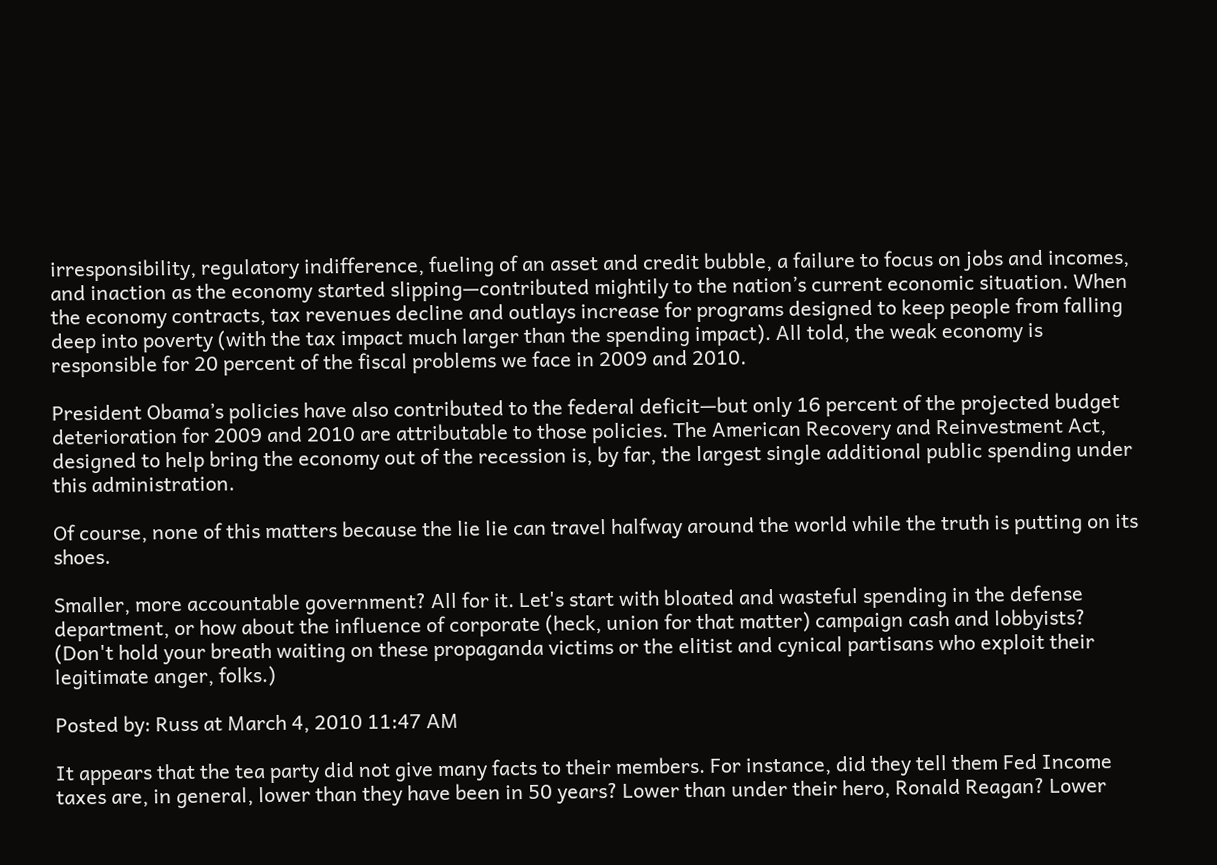irresponsibility, regulatory indifference, fueling of an asset and credit bubble, a failure to focus on jobs and incomes, and inaction as the economy started slipping—contributed mightily to the nation’s current economic situation. When the economy contracts, tax revenues decline and outlays increase for programs designed to keep people from falling deep into poverty (with the tax impact much larger than the spending impact). All told, the weak economy is responsible for 20 percent of the fiscal problems we face in 2009 and 2010.

President Obama’s policies have also contributed to the federal deficit—but only 16 percent of the projected budget deterioration for 2009 and 2010 are attributable to those policies. The American Recovery and Reinvestment Act, designed to help bring the economy out of the recession is, by far, the largest single additional public spending under this administration.

Of course, none of this matters because the lie lie can travel halfway around the world while the truth is putting on its shoes.

Smaller, more accountable government? All for it. Let's start with bloated and wasteful spending in the defense department, or how about the influence of corporate (heck, union for that matter) campaign cash and lobbyists? (Don't hold your breath waiting on these propaganda victims or the elitist and cynical partisans who exploit their legitimate anger, folks.)

Posted by: Russ at March 4, 2010 11:47 AM

It appears that the tea party did not give many facts to their members. For instance, did they tell them Fed Income taxes are, in general, lower than they have been in 50 years? Lower than under their hero, Ronald Reagan? Lower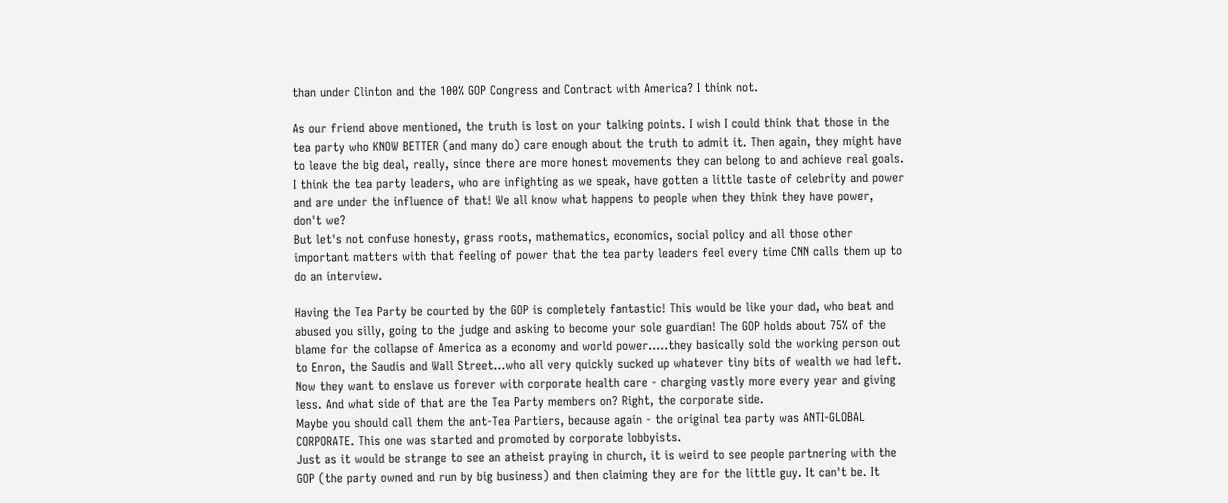than under Clinton and the 100% GOP Congress and Contract with America? I think not.

As our friend above mentioned, the truth is lost on your talking points. I wish I could think that those in the tea party who KNOW BETTER (and many do) care enough about the truth to admit it. Then again, they might have to leave the big deal, really, since there are more honest movements they can belong to and achieve real goals.
I think the tea party leaders, who are infighting as we speak, have gotten a little taste of celebrity and power and are under the influence of that! We all know what happens to people when they think they have power, don't we?
But let's not confuse honesty, grass roots, mathematics, economics, social policy and all those other important matters with that feeling of power that the tea party leaders feel every time CNN calls them up to do an interview.

Having the Tea Party be courted by the GOP is completely fantastic! This would be like your dad, who beat and abused you silly, going to the judge and asking to become your sole guardian! The GOP holds about 75% of the blame for the collapse of America as a economy and world power.....they basically sold the working person out to Enron, the Saudis and Wall Street...who all very quickly sucked up whatever tiny bits of wealth we had left. Now they want to enslave us forever with corporate health care - charging vastly more every year and giving less. And what side of that are the Tea Party members on? Right, the corporate side.
Maybe you should call them the ant-Tea Partiers, because again - the original tea party was ANTI-GLOBAL CORPORATE. This one was started and promoted by corporate lobbyists.
Just as it would be strange to see an atheist praying in church, it is weird to see people partnering with the GOP (the party owned and run by big business) and then claiming they are for the little guy. It can't be. It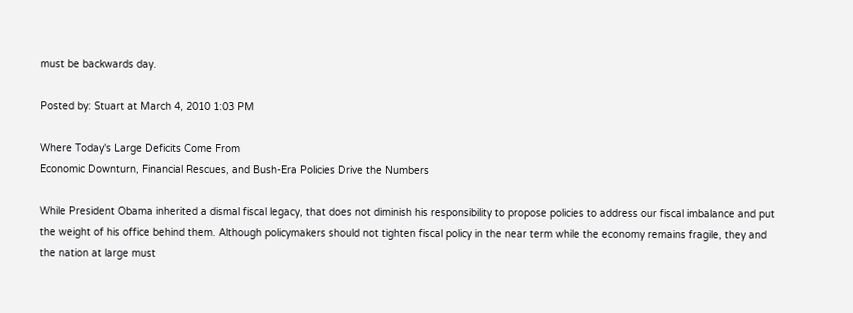must be backwards day.

Posted by: Stuart at March 4, 2010 1:03 PM

Where Today's Large Deficits Come From
Economic Downturn, Financial Rescues, and Bush-Era Policies Drive the Numbers

While President Obama inherited a dismal fiscal legacy, that does not diminish his responsibility to propose policies to address our fiscal imbalance and put the weight of his office behind them. Although policymakers should not tighten fiscal policy in the near term while the economy remains fragile, they and the nation at large must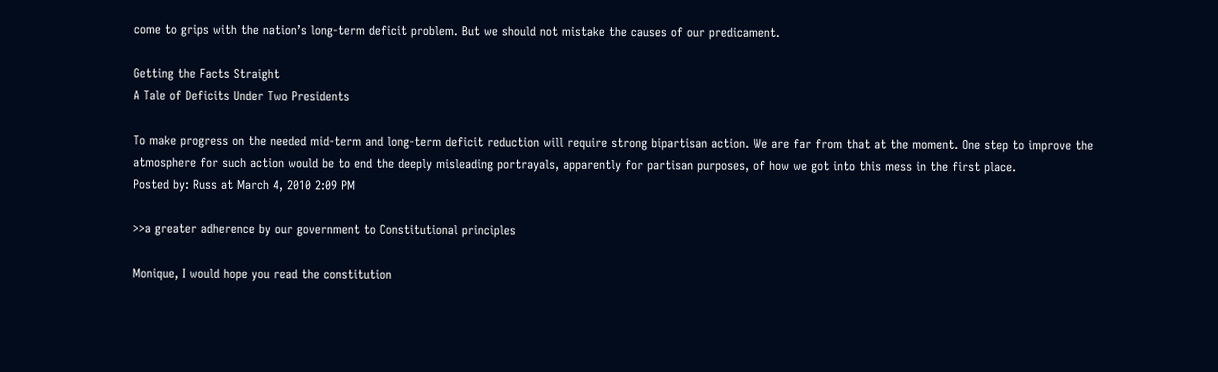come to grips with the nation’s long-term deficit problem. But we should not mistake the causes of our predicament.

Getting the Facts Straight
A Tale of Deficits Under Two Presidents

To make progress on the needed mid-term and long-term deficit reduction will require strong bipartisan action. We are far from that at the moment. One step to improve the atmosphere for such action would be to end the deeply misleading portrayals, apparently for partisan purposes, of how we got into this mess in the first place.
Posted by: Russ at March 4, 2010 2:09 PM

>>a greater adherence by our government to Constitutional principles

Monique, I would hope you read the constitution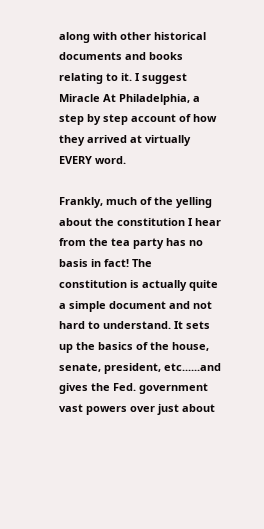along with other historical documents and books relating to it. I suggest Miracle At Philadelphia, a step by step account of how they arrived at virtually EVERY word.

Frankly, much of the yelling about the constitution I hear from the tea party has no basis in fact! The constitution is actually quite a simple document and not hard to understand. It sets up the basics of the house, senate, president, etc......and gives the Fed. government vast powers over just about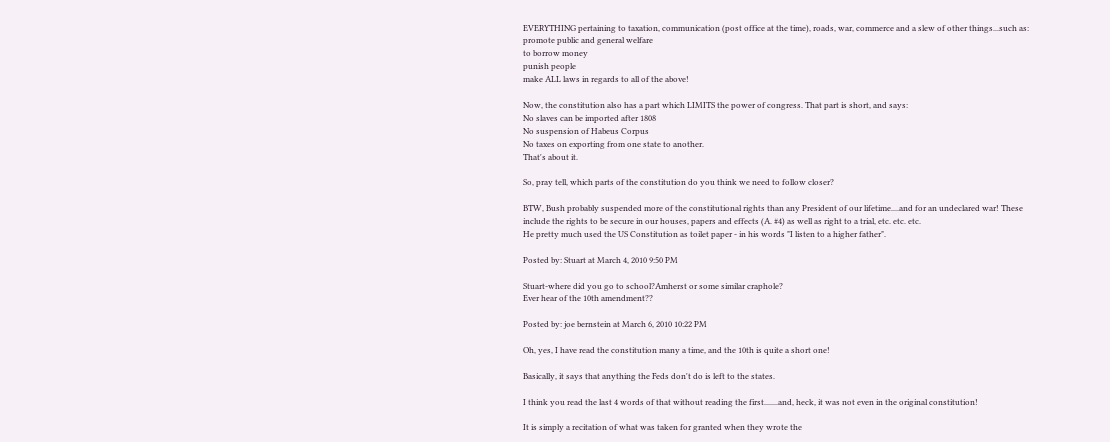EVERYTHING pertaining to taxation, communication (post office at the time), roads, war, commerce and a slew of other things...such as:
promote public and general welfare
to borrow money
punish people
make ALL laws in regards to all of the above!

Now, the constitution also has a part which LIMITS the power of congress. That part is short, and says:
No slaves can be imported after 1808
No suspension of Habeus Corpus
No taxes on exporting from one state to another.
That's about it.

So, pray tell, which parts of the constitution do you think we need to follow closer?

BTW, Bush probably suspended more of the constitutional rights than any President of our lifetime....and for an undeclared war! These include the rights to be secure in our houses, papers and effects (A. #4) as well as right to a trial, etc. etc. etc.
He pretty much used the US Constitution as toilet paper - in his words "I listen to a higher father".

Posted by: Stuart at March 4, 2010 9:50 PM

Stuart-where did you go to school?Amherst or some similar craphole?
Ever hear of the 10th amendment??

Posted by: joe bernstein at March 6, 2010 10:22 PM

Oh, yes, I have read the constitution many a time, and the 10th is quite a short one!

Basically, it says that anything the Feds don't do is left to the states.

I think you read the last 4 words of that without reading the first.......and, heck, it was not even in the original constitution!

It is simply a recitation of what was taken for granted when they wrote the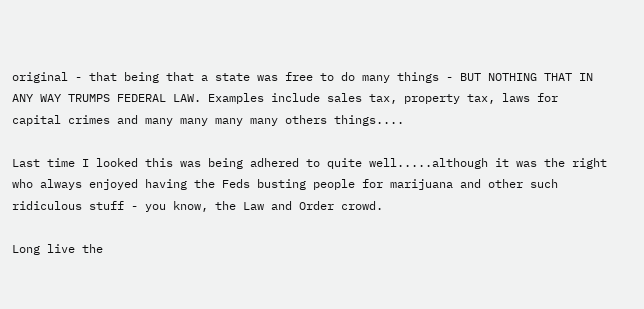original - that being that a state was free to do many things - BUT NOTHING THAT IN ANY WAY TRUMPS FEDERAL LAW. Examples include sales tax, property tax, laws for capital crimes and many many many many others things....

Last time I looked this was being adhered to quite well.....although it was the right who always enjoyed having the Feds busting people for marijuana and other such ridiculous stuff - you know, the Law and Order crowd.

Long live the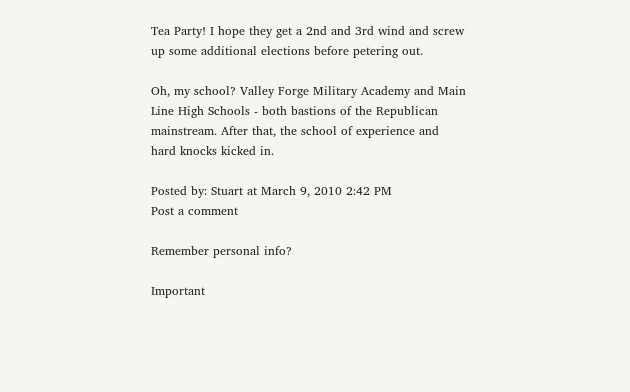Tea Party! I hope they get a 2nd and 3rd wind and screw up some additional elections before petering out.

Oh, my school? Valley Forge Military Academy and Main Line High Schools - both bastions of the Republican mainstream. After that, the school of experience and hard knocks kicked in.

Posted by: Stuart at March 9, 2010 2:42 PM
Post a comment

Remember personal info?

Important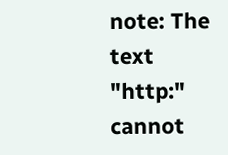note: The text "http:" cannot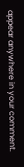appear anywhere in your comment.